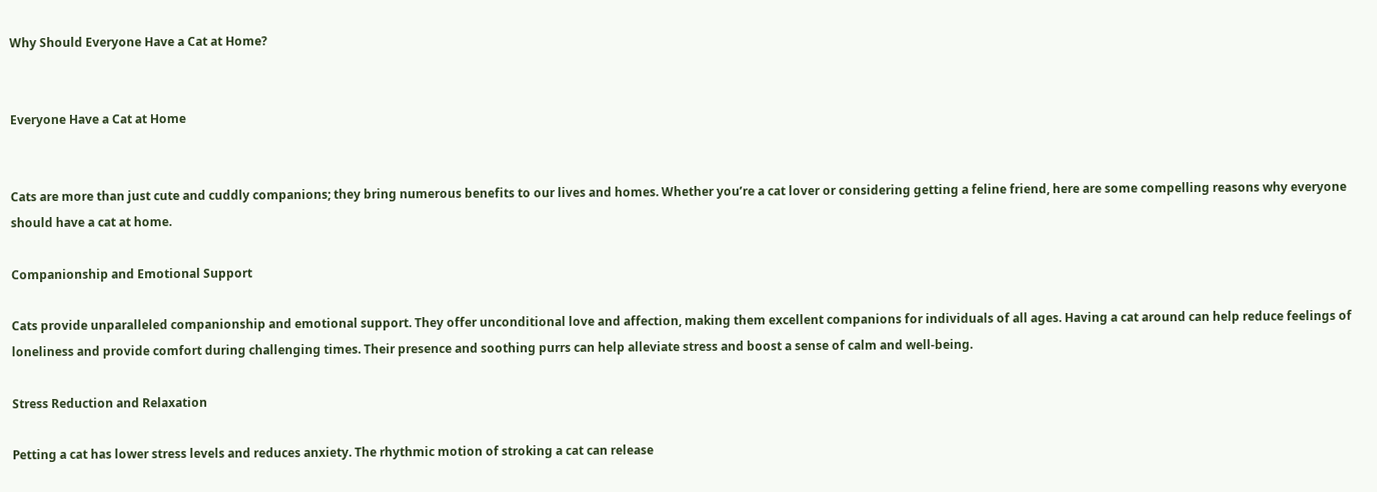Why Should Everyone Have a Cat at Home?


Everyone Have a Cat at Home


Cats are more than just cute and cuddly companions; they bring numerous benefits to our lives and homes. Whether you’re a cat lover or considering getting a feline friend, here are some compelling reasons why everyone should have a cat at home.

Companionship and Emotional Support

Cats provide unparalleled companionship and emotional support. They offer unconditional love and affection, making them excellent companions for individuals of all ages. Having a cat around can help reduce feelings of loneliness and provide comfort during challenging times. Their presence and soothing purrs can help alleviate stress and boost a sense of calm and well-being.

Stress Reduction and Relaxation

Petting a cat has lower stress levels and reduces anxiety. The rhythmic motion of stroking a cat can release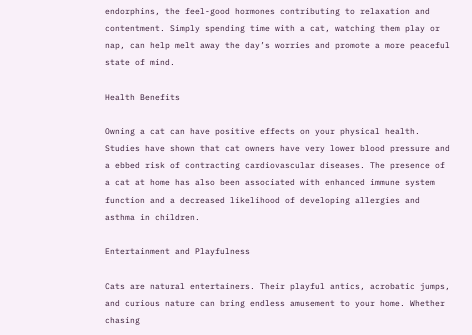endorphins, the feel-good hormones contributing to relaxation and contentment. Simply spending time with a cat, watching them play or nap, can help melt away the day’s worries and promote a more peaceful state of mind.

Health Benefits

Owning a cat can have positive effects on your physical health. Studies have shown that cat owners have very lower blood pressure and a ebbed risk of contracting cardiovascular diseases. The presence of a cat at home has also been associated with enhanced immune system function and a decreased likelihood of developing allergies and asthma in children.

Entertainment and Playfulness

Cats are natural entertainers. Their playful antics, acrobatic jumps, and curious nature can bring endless amusement to your home. Whether chasing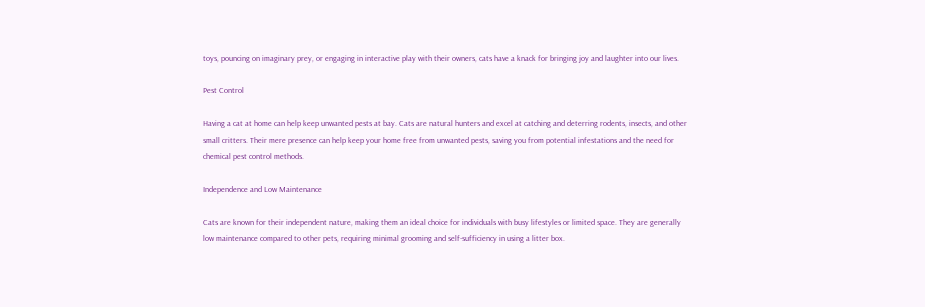toys, pouncing on imaginary prey, or engaging in interactive play with their owners, cats have a knack for bringing joy and laughter into our lives.

Pest Control

Having a cat at home can help keep unwanted pests at bay. Cats are natural hunters and excel at catching and deterring rodents, insects, and other small critters. Their mere presence can help keep your home free from unwanted pests, saving you from potential infestations and the need for chemical pest control methods.

Independence and Low Maintenance

Cats are known for their independent nature, making them an ideal choice for individuals with busy lifestyles or limited space. They are generally low maintenance compared to other pets, requiring minimal grooming and self-sufficiency in using a litter box.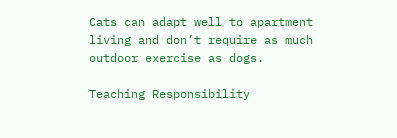Cats can adapt well to apartment living and don’t require as much outdoor exercise as dogs.

Teaching Responsibility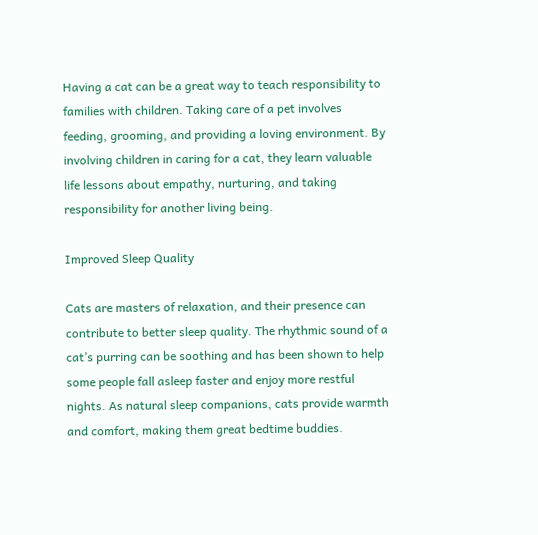Having a cat can be a great way to teach responsibility to families with children. Taking care of a pet involves feeding, grooming, and providing a loving environment. By involving children in caring for a cat, they learn valuable life lessons about empathy, nurturing, and taking responsibility for another living being.

Improved Sleep Quality

Cats are masters of relaxation, and their presence can contribute to better sleep quality. The rhythmic sound of a cat’s purring can be soothing and has been shown to help some people fall asleep faster and enjoy more restful nights. As natural sleep companions, cats provide warmth and comfort, making them great bedtime buddies.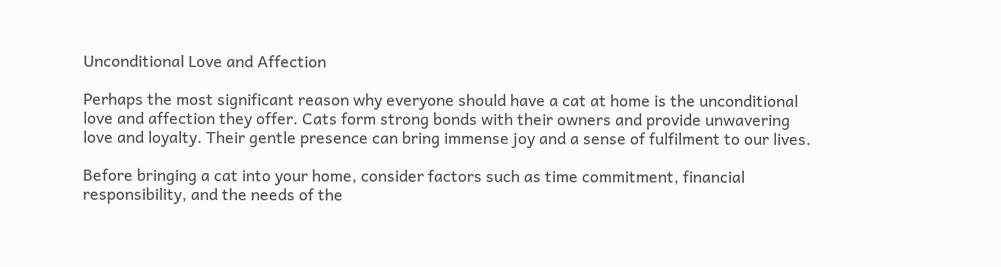Unconditional Love and Affection

Perhaps the most significant reason why everyone should have a cat at home is the unconditional love and affection they offer. Cats form strong bonds with their owners and provide unwavering love and loyalty. Their gentle presence can bring immense joy and a sense of fulfilment to our lives.

Before bringing a cat into your home, consider factors such as time commitment, financial responsibility, and the needs of the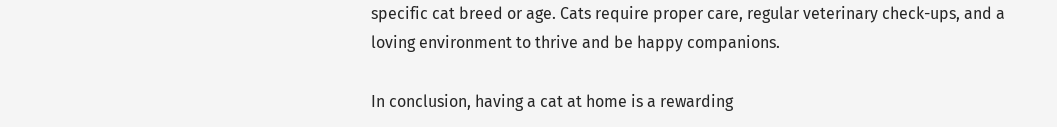specific cat breed or age. Cats require proper care, regular veterinary check-ups, and a loving environment to thrive and be happy companions.

In conclusion, having a cat at home is a rewarding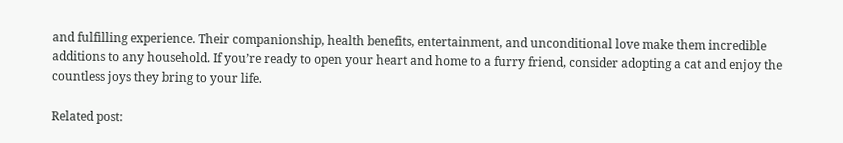and fulfilling experience. Their companionship, health benefits, entertainment, and unconditional love make them incredible additions to any household. If you’re ready to open your heart and home to a furry friend, consider adopting a cat and enjoy the countless joys they bring to your life.

Related post: